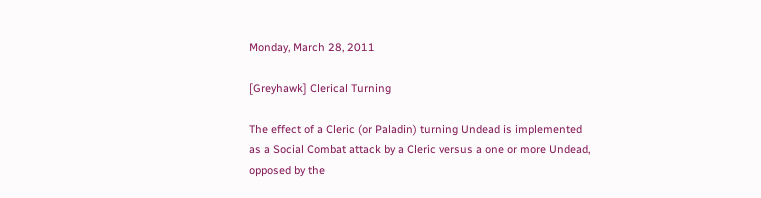Monday, March 28, 2011

[Greyhawk] Clerical Turning

The effect of a Cleric (or Paladin) turning Undead is implemented as a Social Combat attack by a Cleric versus a one or more Undead, opposed by the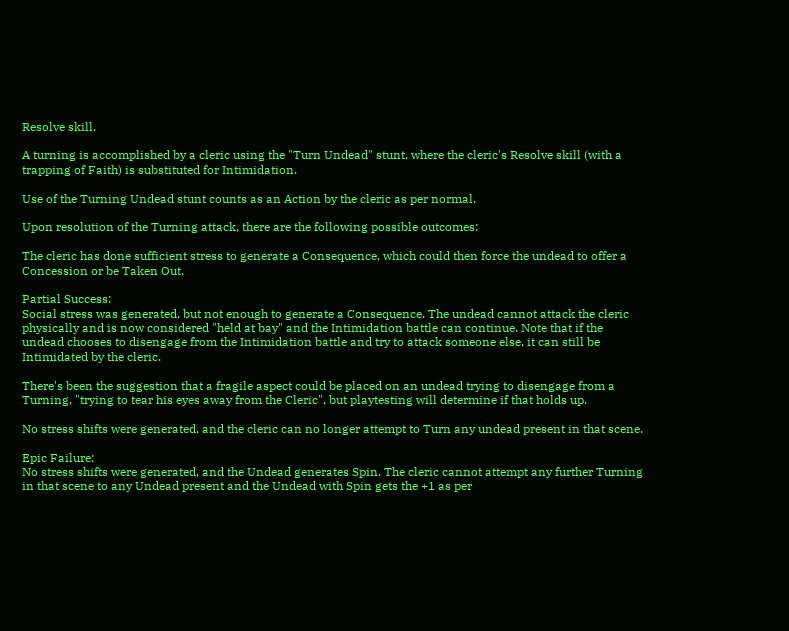Resolve skill.

A turning is accomplished by a cleric using the "Turn Undead" stunt, where the cleric's Resolve skill (with a trapping of Faith) is substituted for Intimidation.

Use of the Turning Undead stunt counts as an Action by the cleric as per normal.

Upon resolution of the Turning attack, there are the following possible outcomes:

The cleric has done sufficient stress to generate a Consequence, which could then force the undead to offer a Concession or be Taken Out.

Partial Success:
Social stress was generated, but not enough to generate a Consequence. The undead cannot attack the cleric physically and is now considered "held at bay" and the Intimidation battle can continue. Note that if the undead chooses to disengage from the Intimidation battle and try to attack someone else, it can still be Intimidated by the cleric.

There's been the suggestion that a fragile aspect could be placed on an undead trying to disengage from a Turning, "trying to tear his eyes away from the Cleric", but playtesting will determine if that holds up.

No stress shifts were generated, and the cleric can no longer attempt to Turn any undead present in that scene.

Epic Failure:
No stress shifts were generated, and the Undead generates Spin. The cleric cannot attempt any further Turning in that scene to any Undead present and the Undead with Spin gets the +1 as per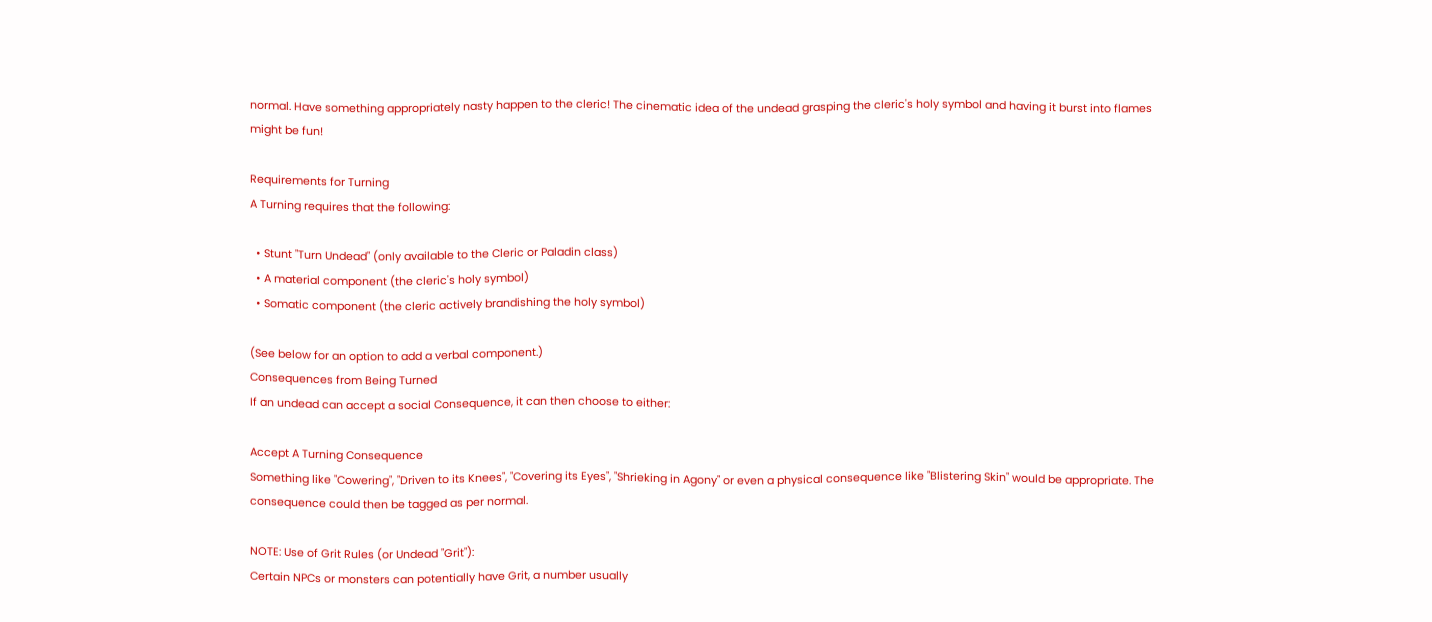normal. Have something appropriately nasty happen to the cleric! The cinematic idea of the undead grasping the cleric's holy symbol and having it burst into flames might be fun!

Requirements for Turning
A Turning requires that the following:

  • Stunt "Turn Undead" (only available to the Cleric or Paladin class)
  • A material component (the cleric's holy symbol)
  • Somatic component (the cleric actively brandishing the holy symbol)

(See below for an option to add a verbal component.)
Consequences from Being Turned
If an undead can accept a social Consequence, it can then choose to either:

Accept A Turning Consequence
Something like "Cowering", "Driven to its Knees", "Covering its Eyes", "Shrieking in Agony" or even a physical consequence like "Blistering Skin" would be appropriate. The consequence could then be tagged as per normal.

NOTE: Use of Grit Rules (or Undead "Grit"):
Certain NPCs or monsters can potentially have Grit, a number usually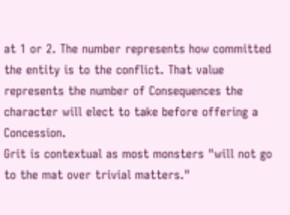at 1 or 2. The number represents how committed the entity is to the conflict. That value represents the number of Consequences the character will elect to take before offering a Concession.
Grit is contextual as most monsters "will not go to the mat over trivial matters."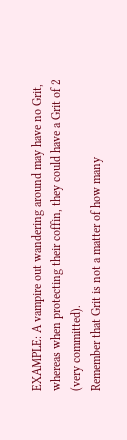EXAMPLE: A vampire out wandering around may have no Grit, whereas when protecting their coffin, they could have a Grit of 2 (very committed).
Remember that Grit is not a matter of how many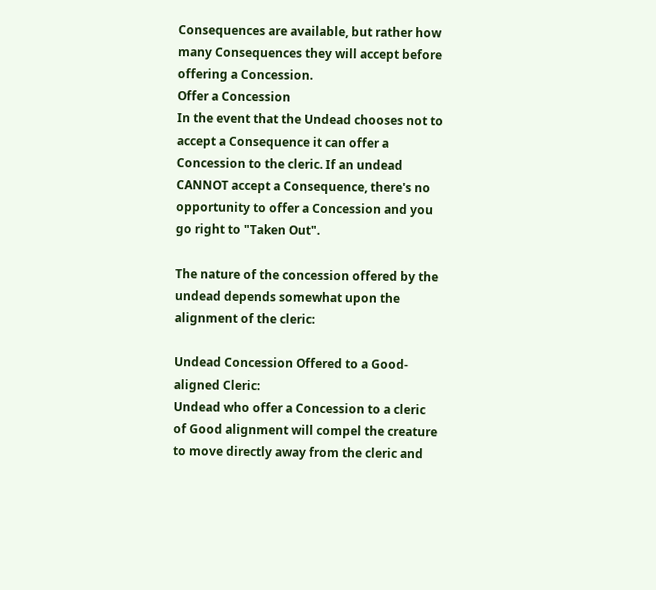Consequences are available, but rather how many Consequences they will accept before offering a Concession.
Offer a Concession
In the event that the Undead chooses not to accept a Consequence it can offer a Concession to the cleric. If an undead CANNOT accept a Consequence, there's no opportunity to offer a Concession and you go right to "Taken Out".

The nature of the concession offered by the undead depends somewhat upon the alignment of the cleric:

Undead Concession Offered to a Good-aligned Cleric:
Undead who offer a Concession to a cleric of Good alignment will compel the creature to move directly away from the cleric and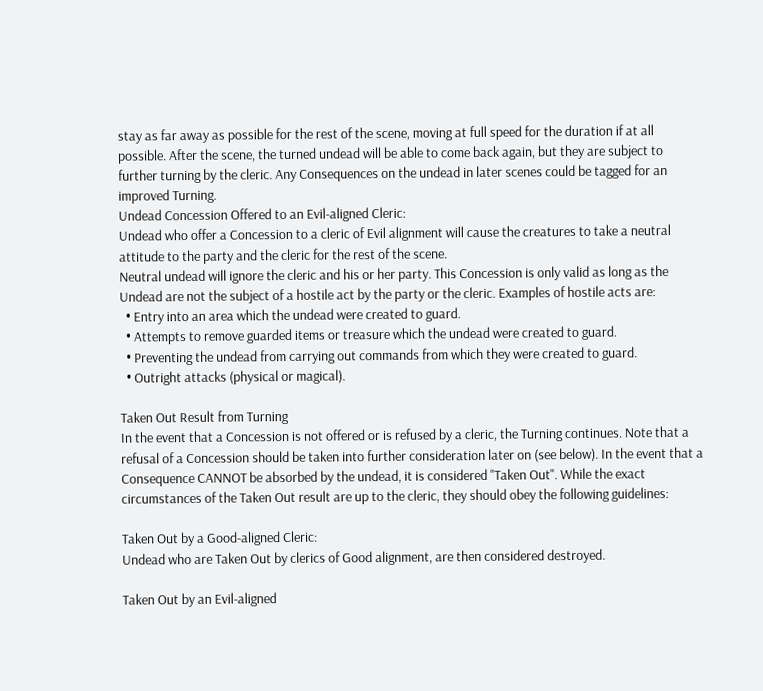stay as far away as possible for the rest of the scene, moving at full speed for the duration if at all possible. After the scene, the turned undead will be able to come back again, but they are subject to further turning by the cleric. Any Consequences on the undead in later scenes could be tagged for an improved Turning.
Undead Concession Offered to an Evil-aligned Cleric:
Undead who offer a Concession to a cleric of Evil alignment will cause the creatures to take a neutral attitude to the party and the cleric for the rest of the scene.
Neutral undead will ignore the cleric and his or her party. This Concession is only valid as long as the Undead are not the subject of a hostile act by the party or the cleric. Examples of hostile acts are:
  • Entry into an area which the undead were created to guard.
  • Attempts to remove guarded items or treasure which the undead were created to guard.
  • Preventing the undead from carrying out commands from which they were created to guard.
  • Outright attacks (physical or magical).

Taken Out Result from Turning
In the event that a Concession is not offered or is refused by a cleric, the Turning continues. Note that a refusal of a Concession should be taken into further consideration later on (see below). In the event that a Consequence CANNOT be absorbed by the undead, it is considered "Taken Out". While the exact circumstances of the Taken Out result are up to the cleric, they should obey the following guidelines:

Taken Out by a Good-aligned Cleric:
Undead who are Taken Out by clerics of Good alignment, are then considered destroyed.

Taken Out by an Evil-aligned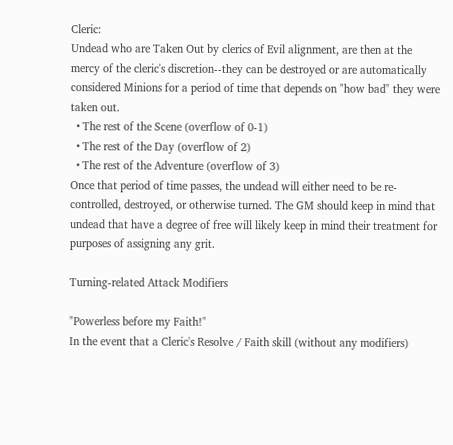Cleric:
Undead who are Taken Out by clerics of Evil alignment, are then at the mercy of the cleric's discretion--they can be destroyed or are automatically considered Minions for a period of time that depends on "how bad" they were taken out.
  • The rest of the Scene (overflow of 0-1)
  • The rest of the Day (overflow of 2)
  • The rest of the Adventure (overflow of 3)
Once that period of time passes, the undead will either need to be re-controlled, destroyed, or otherwise turned. The GM should keep in mind that undead that have a degree of free will likely keep in mind their treatment for purposes of assigning any grit.

Turning-related Attack Modifiers

"Powerless before my Faith!"
In the event that a Cleric's Resolve / Faith skill (without any modifiers)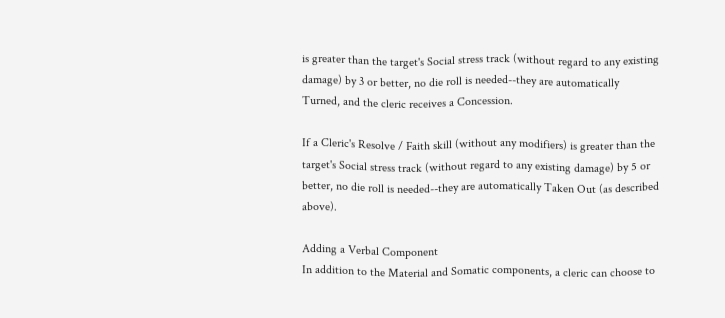is greater than the target's Social stress track (without regard to any existing damage) by 3 or better, no die roll is needed--they are automatically Turned, and the cleric receives a Concession.

If a Cleric's Resolve / Faith skill (without any modifiers) is greater than the target's Social stress track (without regard to any existing damage) by 5 or better, no die roll is needed--they are automatically Taken Out (as described above).

Adding a Verbal Component
In addition to the Material and Somatic components, a cleric can choose to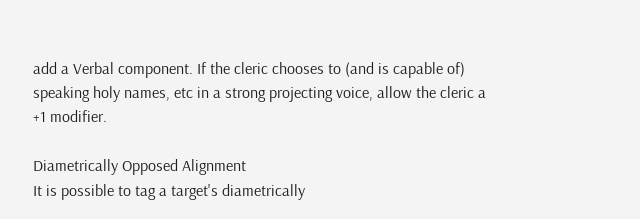add a Verbal component. If the cleric chooses to (and is capable of) speaking holy names, etc in a strong projecting voice, allow the cleric a +1 modifier.

Diametrically Opposed Alignment
It is possible to tag a target's diametrically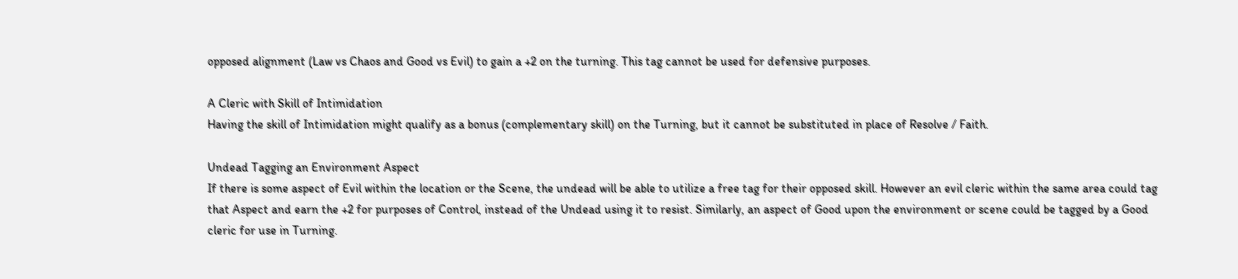opposed alignment (Law vs Chaos and Good vs Evil) to gain a +2 on the turning. This tag cannot be used for defensive purposes.

A Cleric with Skill of Intimidation
Having the skill of Intimidation might qualify as a bonus (complementary skill) on the Turning, but it cannot be substituted in place of Resolve / Faith.

Undead Tagging an Environment Aspect
If there is some aspect of Evil within the location or the Scene, the undead will be able to utilize a free tag for their opposed skill. However an evil cleric within the same area could tag that Aspect and earn the +2 for purposes of Control, instead of the Undead using it to resist. Similarly, an aspect of Good upon the environment or scene could be tagged by a Good cleric for use in Turning.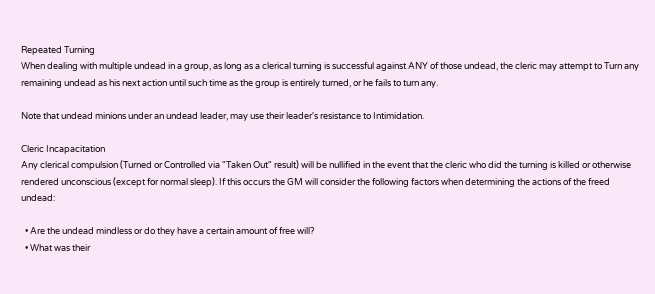Repeated Turning
When dealing with multiple undead in a group, as long as a clerical turning is successful against ANY of those undead, the cleric may attempt to Turn any remaining undead as his next action until such time as the group is entirely turned, or he fails to turn any.

Note that undead minions under an undead leader, may use their leader's resistance to Intimidation.

Cleric Incapacitation
Any clerical compulsion (Turned or Controlled via "Taken Out" result) will be nullified in the event that the cleric who did the turning is killed or otherwise rendered unconscious (except for normal sleep). If this occurs the GM will consider the following factors when determining the actions of the freed undead:

  • Are the undead mindless or do they have a certain amount of free will?
  • What was their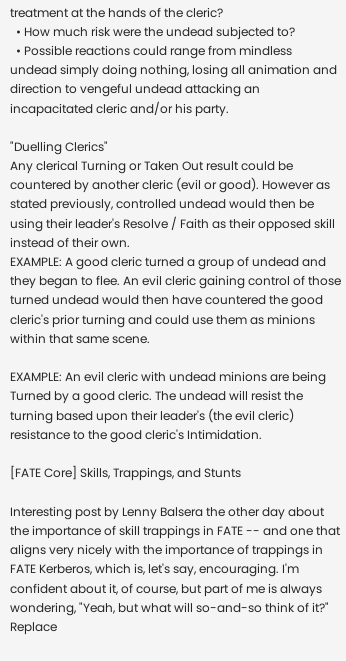treatment at the hands of the cleric?
  • How much risk were the undead subjected to?
  • Possible reactions could range from mindless undead simply doing nothing, losing all animation and direction to vengeful undead attacking an incapacitated cleric and/or his party.

"Duelling Clerics"
Any clerical Turning or Taken Out result could be countered by another cleric (evil or good). However as stated previously, controlled undead would then be using their leader's Resolve / Faith as their opposed skill instead of their own.
EXAMPLE: A good cleric turned a group of undead and they began to flee. An evil cleric gaining control of those turned undead would then have countered the good cleric's prior turning and could use them as minions within that same scene.

EXAMPLE: An evil cleric with undead minions are being Turned by a good cleric. The undead will resist the turning based upon their leader's (the evil cleric) resistance to the good cleric's Intimidation.

[FATE Core] Skills, Trappings, and Stunts

Interesting post by Lenny Balsera the other day about the importance of skill trappings in FATE -- and one that aligns very nicely with the importance of trappings in FATE Kerberos, which is, let's say, encouraging. I'm confident about it, of course, but part of me is always wondering, "Yeah, but what will so-and-so think of it?" Replace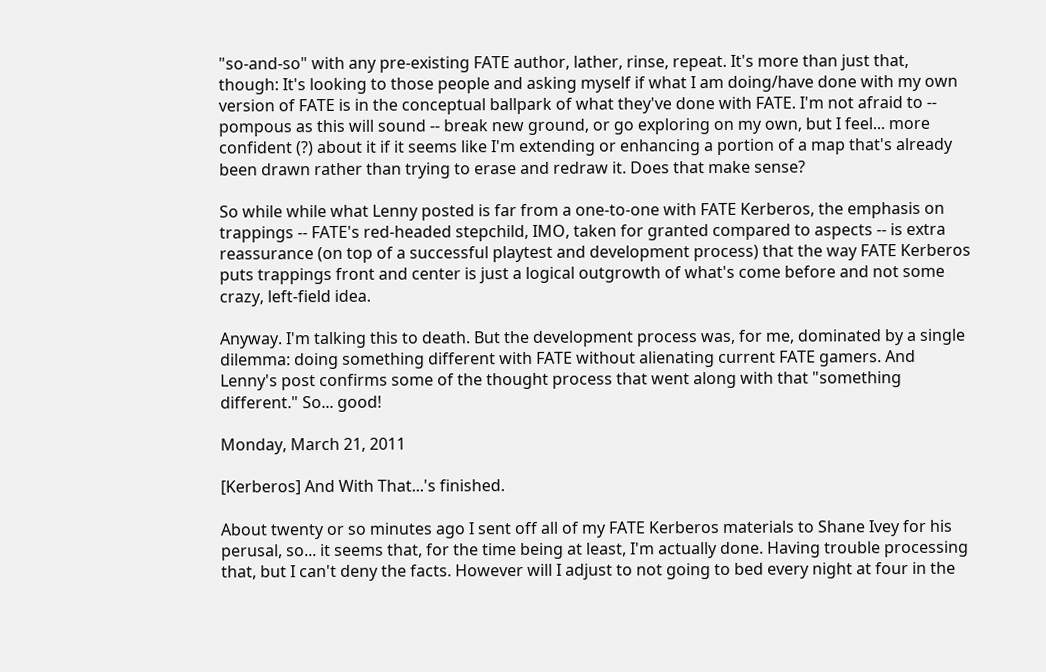"so-and-so" with any pre-existing FATE author, lather, rinse, repeat. It's more than just that, though: It's looking to those people and asking myself if what I am doing/have done with my own version of FATE is in the conceptual ballpark of what they've done with FATE. I'm not afraid to -- pompous as this will sound -- break new ground, or go exploring on my own, but I feel... more confident (?) about it if it seems like I'm extending or enhancing a portion of a map that's already been drawn rather than trying to erase and redraw it. Does that make sense?

So while while what Lenny posted is far from a one-to-one with FATE Kerberos, the emphasis on trappings -- FATE's red-headed stepchild, IMO, taken for granted compared to aspects -- is extra reassurance (on top of a successful playtest and development process) that the way FATE Kerberos puts trappings front and center is just a logical outgrowth of what's come before and not some crazy, left-field idea.

Anyway. I'm talking this to death. But the development process was, for me, dominated by a single dilemma: doing something different with FATE without alienating current FATE gamers. And Lenny's post confirms some of the thought process that went along with that "something different." So... good!

Monday, March 21, 2011

[Kerberos] And With That...'s finished.

About twenty or so minutes ago I sent off all of my FATE Kerberos materials to Shane Ivey for his perusal, so... it seems that, for the time being at least, I'm actually done. Having trouble processing that, but I can't deny the facts. However will I adjust to not going to bed every night at four in the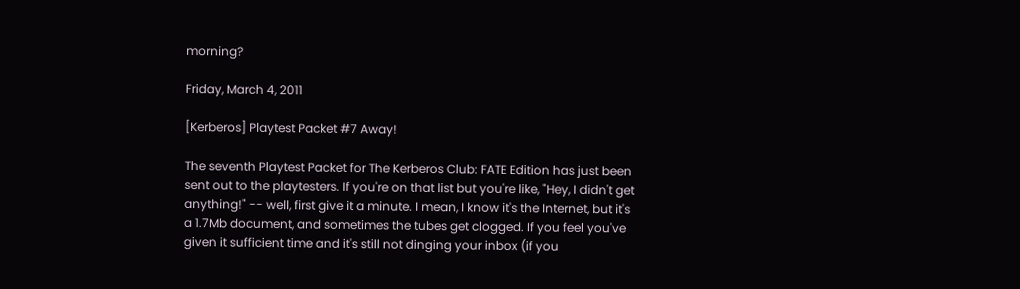morning?

Friday, March 4, 2011

[Kerberos] Playtest Packet #7 Away!

The seventh Playtest Packet for The Kerberos Club: FATE Edition has just been sent out to the playtesters. If you're on that list but you're like, "Hey, I didn't get anything!" -- well, first give it a minute. I mean, I know it's the Internet, but it's a 1.7Mb document, and sometimes the tubes get clogged. If you feel you've given it sufficient time and it's still not dinging your inbox (if you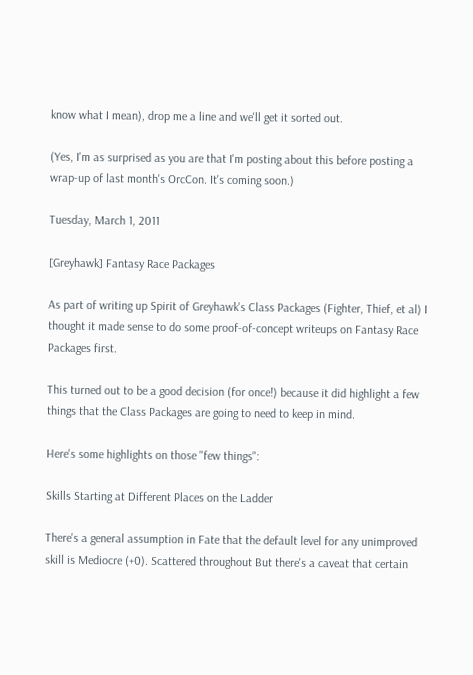know what I mean), drop me a line and we'll get it sorted out.

(Yes, I'm as surprised as you are that I'm posting about this before posting a wrap-up of last month's OrcCon. It's coming soon.)

Tuesday, March 1, 2011

[Greyhawk] Fantasy Race Packages

As part of writing up Spirit of Greyhawk's Class Packages (Fighter, Thief, et al) I thought it made sense to do some proof-of-concept writeups on Fantasy Race Packages first.

This turned out to be a good decision (for once!) because it did highlight a few things that the Class Packages are going to need to keep in mind.

Here's some highlights on those "few things":

Skills Starting at Different Places on the Ladder

There's a general assumption in Fate that the default level for any unimproved skill is Mediocre (+0). Scattered throughout But there's a caveat that certain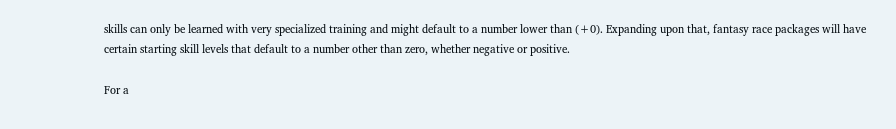skills can only be learned with very specialized training and might default to a number lower than (+0). Expanding upon that, fantasy race packages will have certain starting skill levels that default to a number other than zero, whether negative or positive.

For a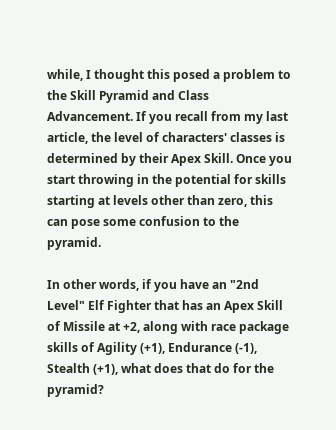while, I thought this posed a problem to the Skill Pyramid and Class Advancement. If you recall from my last article, the level of characters' classes is determined by their Apex Skill. Once you start throwing in the potential for skills starting at levels other than zero, this can pose some confusion to the pyramid.

In other words, if you have an "2nd Level" Elf Fighter that has an Apex Skill of Missile at +2, along with race package skills of Agility (+1), Endurance (-1), Stealth (+1), what does that do for the pyramid?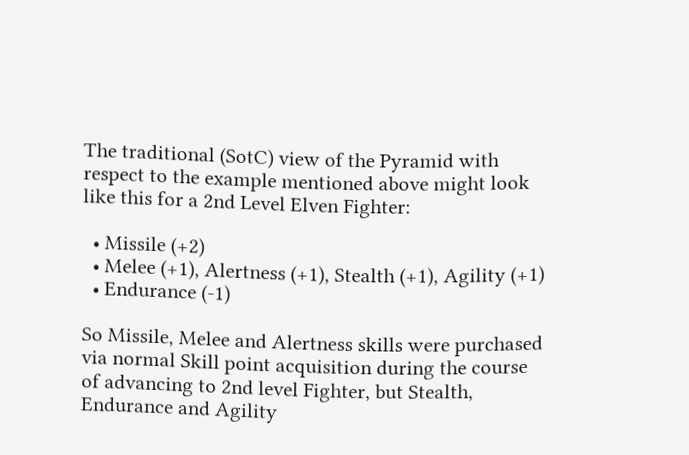The traditional (SotC) view of the Pyramid with respect to the example mentioned above might look like this for a 2nd Level Elven Fighter:

  • Missile (+2)
  • Melee (+1), Alertness (+1), Stealth (+1), Agility (+1)
  • Endurance (-1)

So Missile, Melee and Alertness skills were purchased via normal Skill point acquisition during the course of advancing to 2nd level Fighter, but Stealth, Endurance and Agility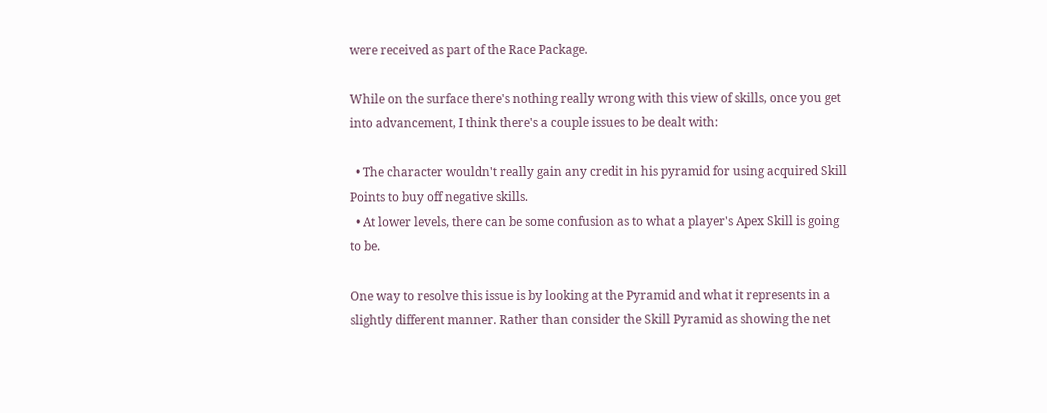were received as part of the Race Package.

While on the surface there's nothing really wrong with this view of skills, once you get into advancement, I think there's a couple issues to be dealt with:

  • The character wouldn't really gain any credit in his pyramid for using acquired Skill Points to buy off negative skills.
  • At lower levels, there can be some confusion as to what a player's Apex Skill is going to be.

One way to resolve this issue is by looking at the Pyramid and what it represents in a slightly different manner. Rather than consider the Skill Pyramid as showing the net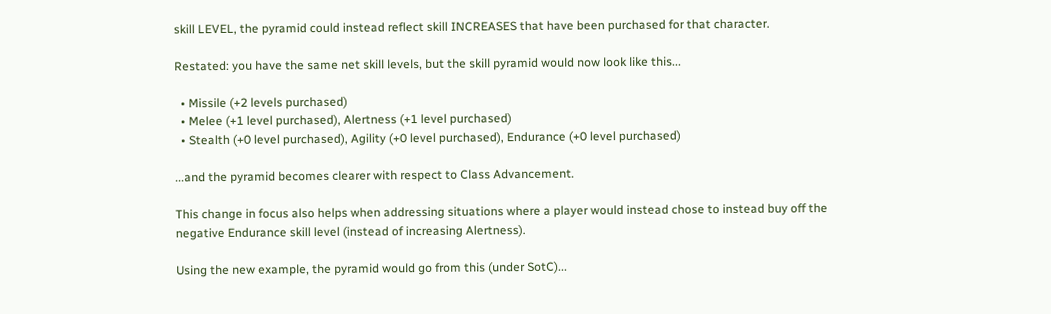skill LEVEL, the pyramid could instead reflect skill INCREASES that have been purchased for that character.

Restated: you have the same net skill levels, but the skill pyramid would now look like this...

  • Missile (+2 levels purchased)
  • Melee (+1 level purchased), Alertness (+1 level purchased)
  • Stealth (+0 level purchased), Agility (+0 level purchased), Endurance (+0 level purchased)

...and the pyramid becomes clearer with respect to Class Advancement.

This change in focus also helps when addressing situations where a player would instead chose to instead buy off the negative Endurance skill level (instead of increasing Alertness).

Using the new example, the pyramid would go from this (under SotC)...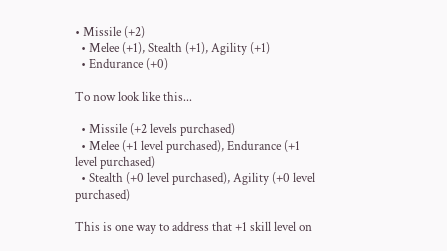• Missile (+2)
  • Melee (+1), Stealth (+1), Agility (+1)
  • Endurance (+0)

To now look like this...

  • Missile (+2 levels purchased)
  • Melee (+1 level purchased), Endurance (+1 level purchased)
  • Stealth (+0 level purchased), Agility (+0 level purchased)

This is one way to address that +1 skill level on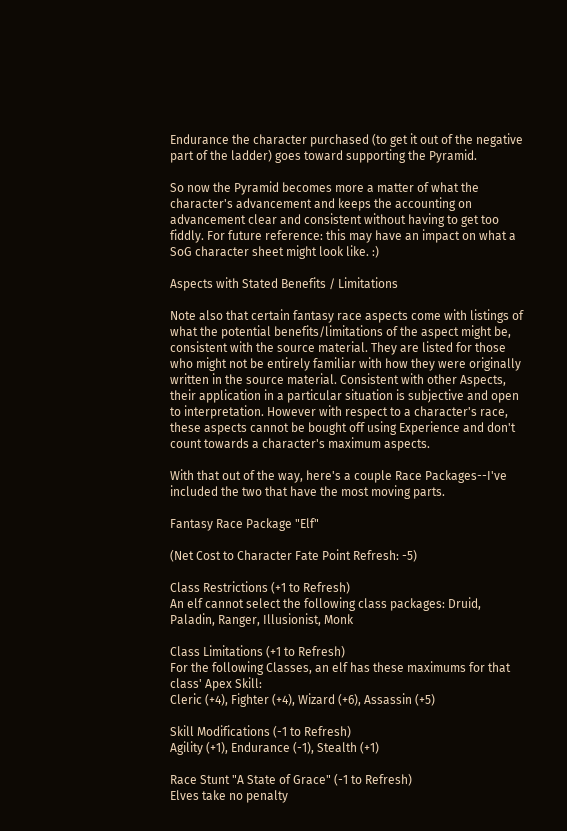Endurance the character purchased (to get it out of the negative part of the ladder) goes toward supporting the Pyramid.

So now the Pyramid becomes more a matter of what the character's advancement and keeps the accounting on advancement clear and consistent without having to get too fiddly. For future reference: this may have an impact on what a SoG character sheet might look like. :)

Aspects with Stated Benefits / Limitations

Note also that certain fantasy race aspects come with listings of what the potential benefits/limitations of the aspect might be, consistent with the source material. They are listed for those who might not be entirely familiar with how they were originally written in the source material. Consistent with other Aspects, their application in a particular situation is subjective and open to interpretation. However with respect to a character's race, these aspects cannot be bought off using Experience and don't count towards a character's maximum aspects.

With that out of the way, here's a couple Race Packages--I've included the two that have the most moving parts.

Fantasy Race Package "Elf"

(Net Cost to Character Fate Point Refresh: -5)

Class Restrictions (+1 to Refresh)
An elf cannot select the following class packages: Druid, Paladin, Ranger, Illusionist, Monk

Class Limitations (+1 to Refresh)
For the following Classes, an elf has these maximums for that class' Apex Skill:
Cleric (+4), Fighter (+4), Wizard (+6), Assassin (+5)

Skill Modifications (-1 to Refresh)
Agility (+1), Endurance (-1), Stealth (+1)

Race Stunt "A State of Grace" (-1 to Refresh)
Elves take no penalty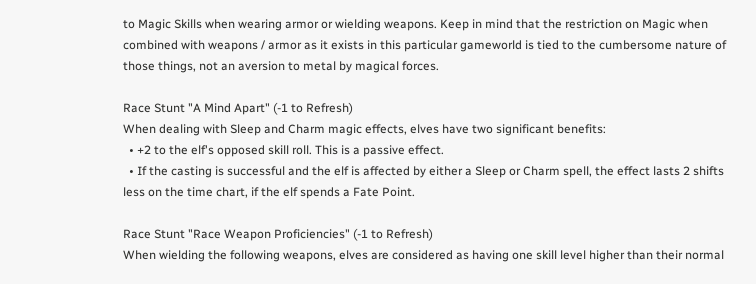to Magic Skills when wearing armor or wielding weapons. Keep in mind that the restriction on Magic when combined with weapons / armor as it exists in this particular gameworld is tied to the cumbersome nature of those things, not an aversion to metal by magical forces.

Race Stunt "A Mind Apart" (-1 to Refresh)
When dealing with Sleep and Charm magic effects, elves have two significant benefits:
  • +2 to the elf's opposed skill roll. This is a passive effect.
  • If the casting is successful and the elf is affected by either a Sleep or Charm spell, the effect lasts 2 shifts less on the time chart, if the elf spends a Fate Point.

Race Stunt "Race Weapon Proficiencies" (-1 to Refresh)
When wielding the following weapons, elves are considered as having one skill level higher than their normal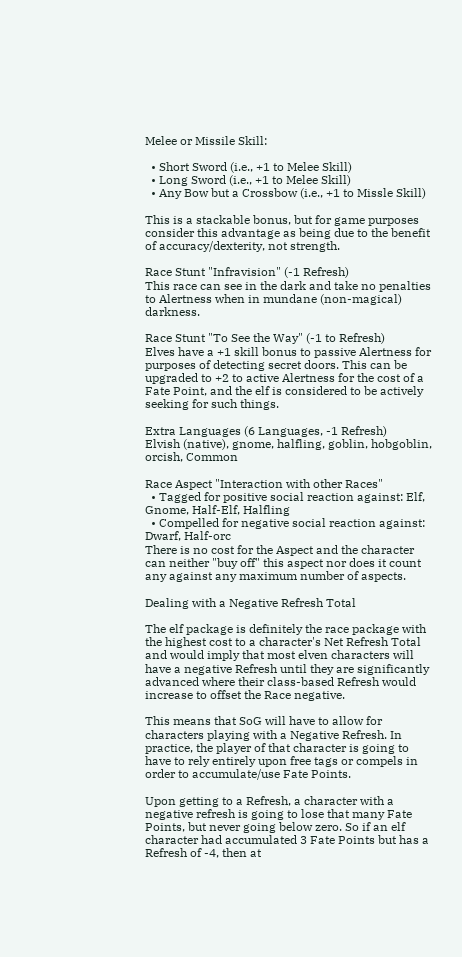Melee or Missile Skill:

  • Short Sword (i.e., +1 to Melee Skill)
  • Long Sword (i.e., +1 to Melee Skill)
  • Any Bow but a Crossbow (i.e., +1 to Missle Skill)

This is a stackable bonus, but for game purposes consider this advantage as being due to the benefit of accuracy/dexterity, not strength.

Race Stunt "Infravision" (-1 Refresh)
This race can see in the dark and take no penalties to Alertness when in mundane (non-magical) darkness.

Race Stunt "To See the Way" (-1 to Refresh)
Elves have a +1 skill bonus to passive Alertness for purposes of detecting secret doors. This can be upgraded to +2 to active Alertness for the cost of a Fate Point, and the elf is considered to be actively seeking for such things.

Extra Languages (6 Languages, -1 Refresh)
Elvish (native), gnome, halfling, goblin, hobgoblin, orcish, Common

Race Aspect "Interaction with other Races"
  • Tagged for positive social reaction against: Elf, Gnome, Half-Elf, Halfling
  • Compelled for negative social reaction against: Dwarf, Half-orc
There is no cost for the Aspect and the character can neither "buy off" this aspect nor does it count any against any maximum number of aspects.

Dealing with a Negative Refresh Total

The elf package is definitely the race package with the highest cost to a character's Net Refresh Total and would imply that most elven characters will have a negative Refresh until they are significantly advanced where their class-based Refresh would increase to offset the Race negative.

This means that SoG will have to allow for characters playing with a Negative Refresh. In practice, the player of that character is going to have to rely entirely upon free tags or compels in order to accumulate/use Fate Points.

Upon getting to a Refresh, a character with a negative refresh is going to lose that many Fate Points, but never going below zero. So if an elf character had accumulated 3 Fate Points but has a Refresh of -4, then at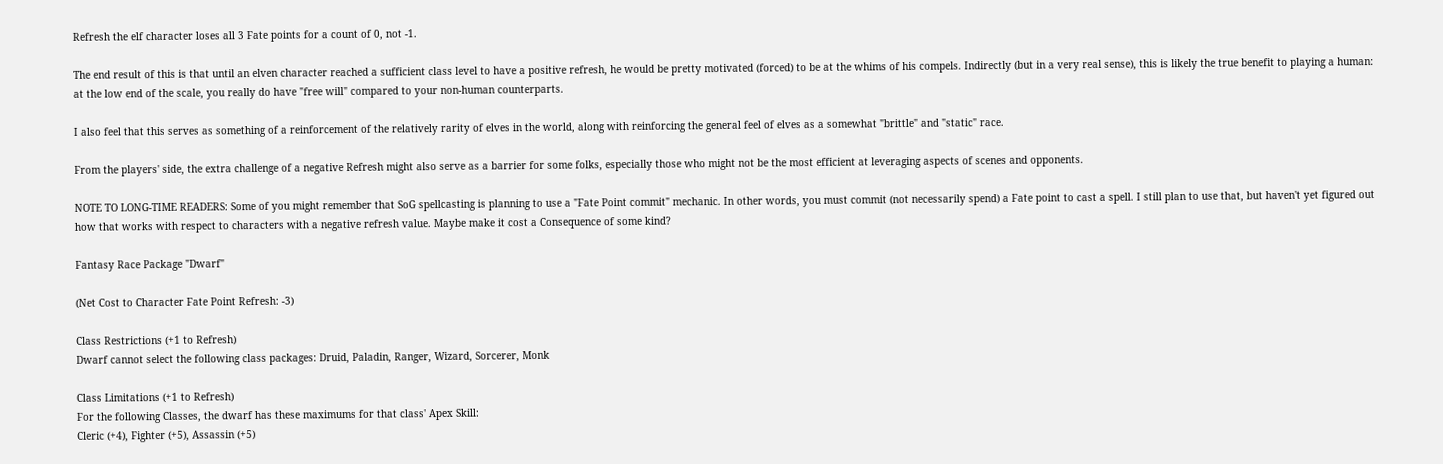Refresh the elf character loses all 3 Fate points for a count of 0, not -1.

The end result of this is that until an elven character reached a sufficient class level to have a positive refresh, he would be pretty motivated (forced) to be at the whims of his compels. Indirectly (but in a very real sense), this is likely the true benefit to playing a human: at the low end of the scale, you really do have "free will" compared to your non-human counterparts.

I also feel that this serves as something of a reinforcement of the relatively rarity of elves in the world, along with reinforcing the general feel of elves as a somewhat "brittle" and "static" race.

From the players' side, the extra challenge of a negative Refresh might also serve as a barrier for some folks, especially those who might not be the most efficient at leveraging aspects of scenes and opponents.

NOTE TO LONG-TIME READERS: Some of you might remember that SoG spellcasting is planning to use a "Fate Point commit" mechanic. In other words, you must commit (not necessarily spend) a Fate point to cast a spell. I still plan to use that, but haven't yet figured out how that works with respect to characters with a negative refresh value. Maybe make it cost a Consequence of some kind?

Fantasy Race Package "Dwarf"

(Net Cost to Character Fate Point Refresh: -3)

Class Restrictions (+1 to Refresh)
Dwarf cannot select the following class packages: Druid, Paladin, Ranger, Wizard, Sorcerer, Monk

Class Limitations (+1 to Refresh)
For the following Classes, the dwarf has these maximums for that class' Apex Skill:
Cleric (+4), Fighter (+5), Assassin (+5)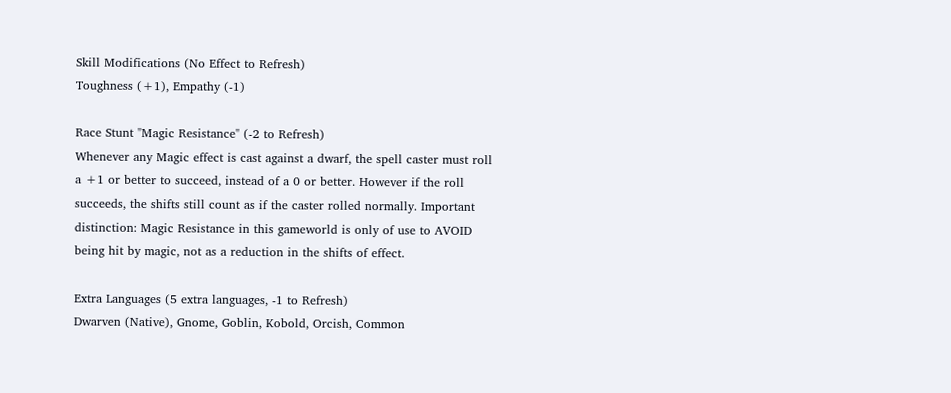Skill Modifications (No Effect to Refresh)
Toughness (+1), Empathy (-1)

Race Stunt "Magic Resistance" (-2 to Refresh)
Whenever any Magic effect is cast against a dwarf, the spell caster must roll a +1 or better to succeed, instead of a 0 or better. However if the roll succeeds, the shifts still count as if the caster rolled normally. Important distinction: Magic Resistance in this gameworld is only of use to AVOID being hit by magic, not as a reduction in the shifts of effect.

Extra Languages (5 extra languages, -1 to Refresh)
Dwarven (Native), Gnome, Goblin, Kobold, Orcish, Common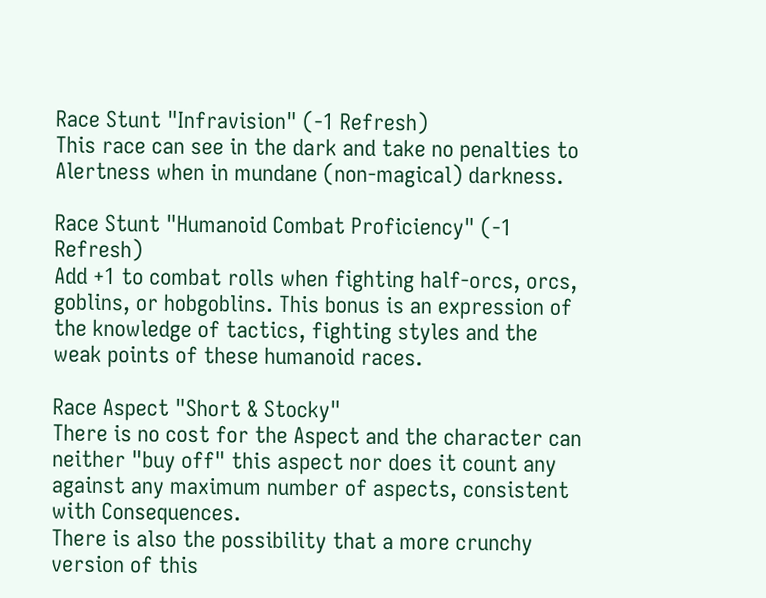Race Stunt "Infravision" (-1 Refresh)
This race can see in the dark and take no penalties to Alertness when in mundane (non-magical) darkness.

Race Stunt "Humanoid Combat Proficiency" (-1 Refresh)
Add +1 to combat rolls when fighting half-orcs, orcs, goblins, or hobgoblins. This bonus is an expression of the knowledge of tactics, fighting styles and the weak points of these humanoid races.

Race Aspect "Short & Stocky"
There is no cost for the Aspect and the character can neither "buy off" this aspect nor does it count any against any maximum number of aspects, consistent with Consequences.
There is also the possibility that a more crunchy version of this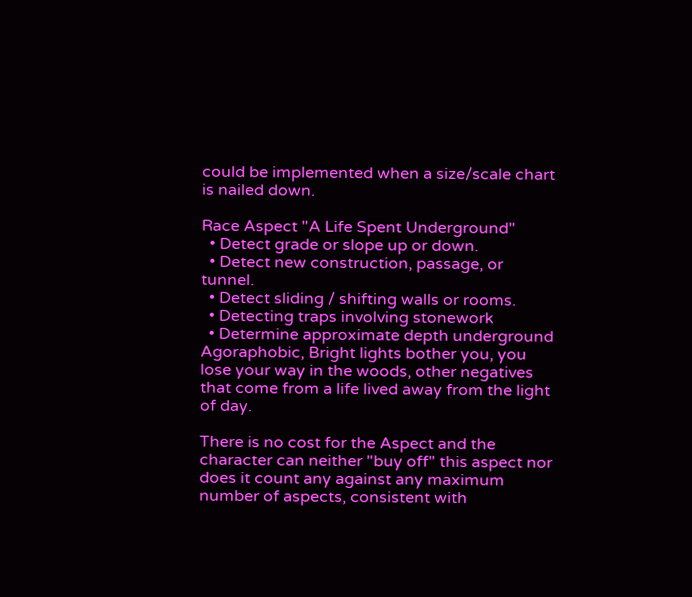could be implemented when a size/scale chart is nailed down.

Race Aspect "A Life Spent Underground"
  • Detect grade or slope up or down.
  • Detect new construction, passage, or tunnel.
  • Detect sliding / shifting walls or rooms.
  • Detecting traps involving stonework
  • Determine approximate depth underground
Agoraphobic, Bright lights bother you, you lose your way in the woods, other negatives that come from a life lived away from the light of day.

There is no cost for the Aspect and the character can neither "buy off" this aspect nor does it count any against any maximum number of aspects, consistent with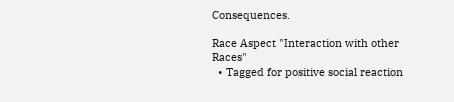Consequences.

Race Aspect "Interaction with other Races"
  • Tagged for positive social reaction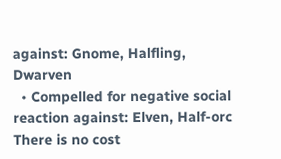against: Gnome, Halfling, Dwarven
  • Compelled for negative social reaction against: Elven, Half-orc
There is no cost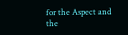for the Aspect and the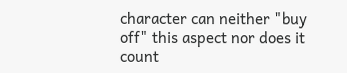character can neither "buy off" this aspect nor does it count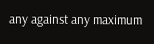any against any maximum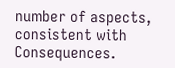number of aspects, consistent with Consequences.